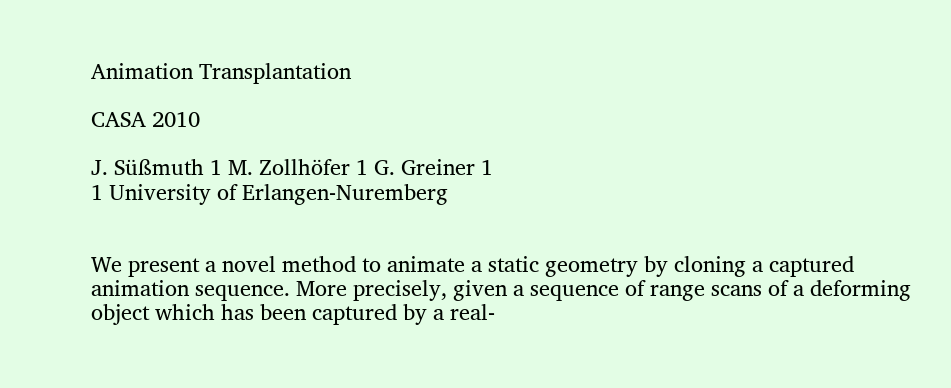Animation Transplantation

CASA 2010

J. Süßmuth 1 M. Zollhöfer 1 G. Greiner 1
1 University of Erlangen-Nuremberg


We present a novel method to animate a static geometry by cloning a captured animation sequence. More precisely, given a sequence of range scans of a deforming object which has been captured by a real-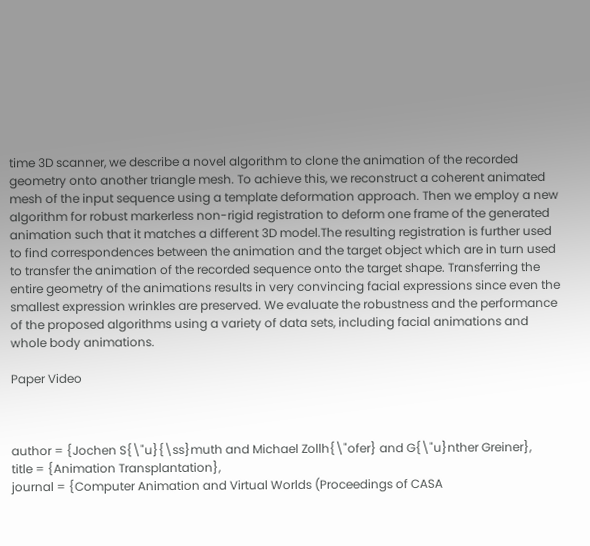time 3D scanner, we describe a novel algorithm to clone the animation of the recorded geometry onto another triangle mesh. To achieve this, we reconstruct a coherent animated mesh of the input sequence using a template deformation approach. Then we employ a new algorithm for robust markerless non-rigid registration to deform one frame of the generated animation such that it matches a different 3D model.The resulting registration is further used to find correspondences between the animation and the target object which are in turn used to transfer the animation of the recorded sequence onto the target shape. Transferring the entire geometry of the animations results in very convincing facial expressions since even the smallest expression wrinkles are preserved. We evaluate the robustness and the performance of the proposed algorithms using a variety of data sets, including facial animations and whole body animations.

Paper Video



author = {Jochen S{\"u}{\ss}muth and Michael Zollh{\"ofer} and G{\"u}nther Greiner},
title = {Animation Transplantation},
journal = {Computer Animation and Virtual Worlds (Proceedings of CASA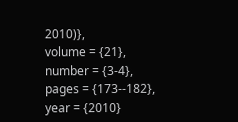2010)},
volume = {21},
number = {3-4},
pages = {173--182},
year = {2010}